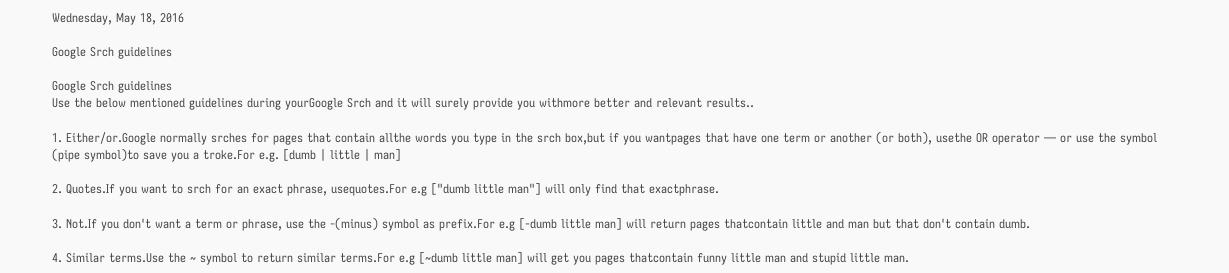Wednesday, May 18, 2016

Google Srch guidelines

Google Srch guidelines
Use the below mentioned guidelines during yourGoogle Srch and it will surely provide you withmore better and relevant results..

1. Either/or.Google normally srches for pages that contain allthe words you type in the srch box,but if you wantpages that have one term or another (or both), usethe OR operator — or use the symbol (pipe symbol)to save you a troke.For e.g. [dumb | little | man]

2. Quotes.If you want to srch for an exact phrase, usequotes.For e.g ["dumb little man"] will only find that exactphrase.

3. Not.If you don't want a term or phrase, use the -(minus) symbol as prefix.For e.g [-dumb little man] will return pages thatcontain little and man but that don't contain dumb.

4. Similar terms.Use the ~ symbol to return similar terms.For e.g [~dumb little man] will get you pages thatcontain funny little man and stupid little man.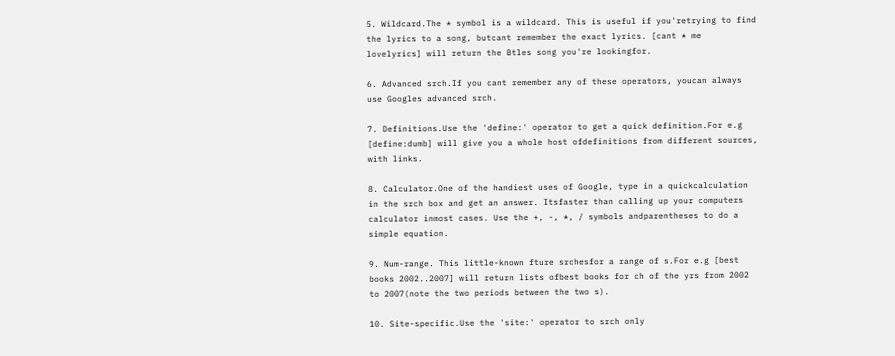5. Wildcard.The * symbol is a wildcard. This is useful if you'retrying to find the lyrics to a song, butcant remember the exact lyrics. [cant * me lovelyrics] will return the Btles song you're lookingfor.

6. Advanced srch.If you cant remember any of these operators, youcan always use Googles advanced srch.

7. Definitions.Use the 'define:' operator to get a quick definition.For e.g [define:dumb] will give you a whole host ofdefinitions from different sources, with links.

8. Calculator.One of the handiest uses of Google, type in a quickcalculation in the srch box and get an answer. Itsfaster than calling up your computers calculator inmost cases. Use the +, -, *, / symbols andparentheses to do a simple equation.

9. Num-range. This little-known fture srchesfor a range of s.For e.g [best books 2002..2007] will return lists ofbest books for ch of the yrs from 2002 to 2007(note the two periods between the two s).

10. Site-specific.Use the 'site:' operator to srch only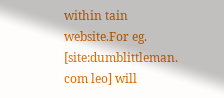within tain website.For eg. [site:dumblittleman. com leo] will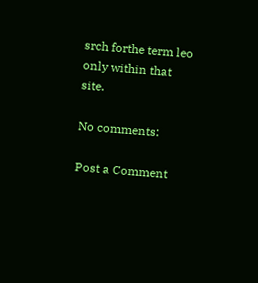srch forthe term leo only within that site.

No comments:

Post a Comment